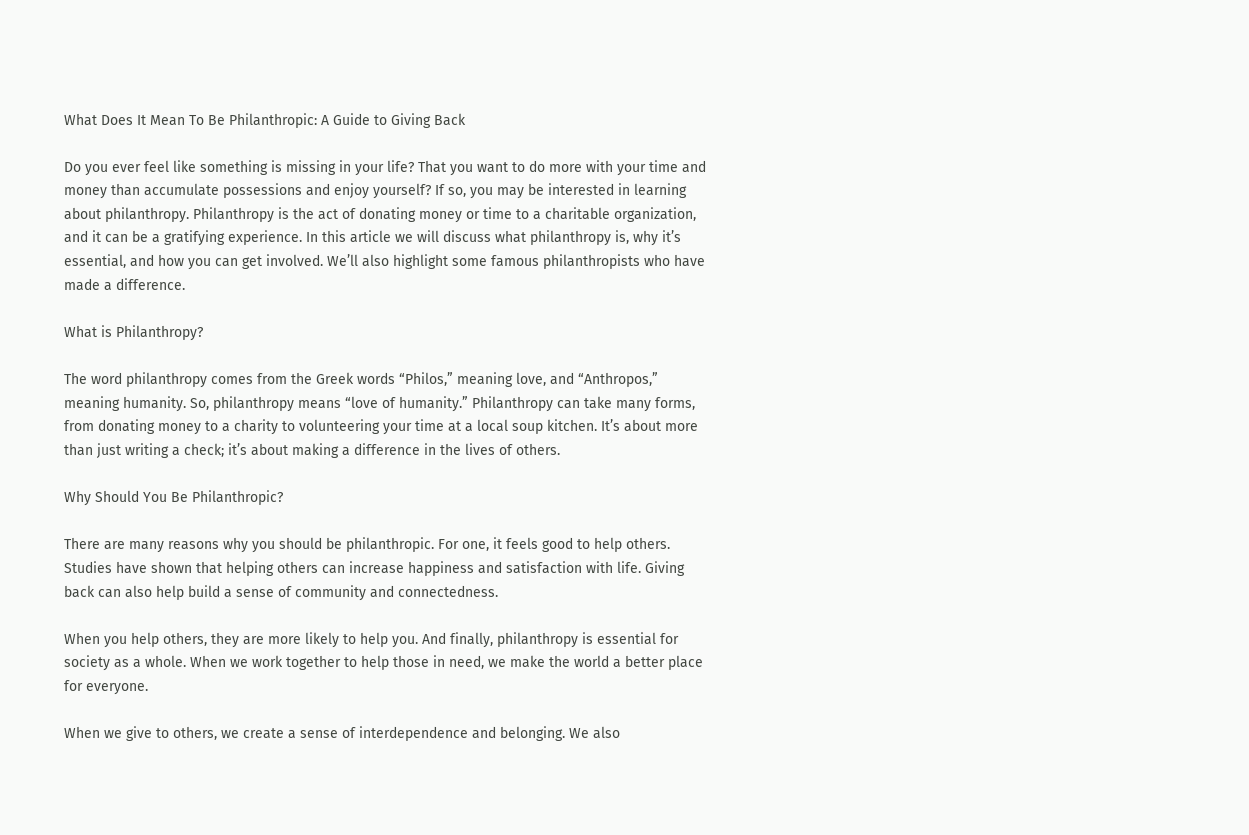What Does It Mean To Be Philanthropic: A Guide to Giving Back

Do you ever feel like something is missing in your life? That you want to do more with your time and money than accumulate possessions and enjoy yourself? If so, you may be interested in learning about philanthropy. Philanthropy is the act of donating money or time to a charitable organization, and it can be a gratifying experience. In this article we will discuss what philanthropy is, why it’s essential, and how you can get involved. We’ll also highlight some famous philanthropists who have made a difference.

What is Philanthropy?

The word philanthropy comes from the Greek words “Philos,” meaning love, and “Anthropos,” meaning humanity. So, philanthropy means “love of humanity.” Philanthropy can take many forms, from donating money to a charity to volunteering your time at a local soup kitchen. It’s about more than just writing a check; it’s about making a difference in the lives of others.

Why Should You Be Philanthropic?

There are many reasons why you should be philanthropic. For one, it feels good to help others. Studies have shown that helping others can increase happiness and satisfaction with life. Giving back can also help build a sense of community and connectedness.

When you help others, they are more likely to help you. And finally, philanthropy is essential for society as a whole. When we work together to help those in need, we make the world a better place for everyone.

When we give to others, we create a sense of interdependence and belonging. We also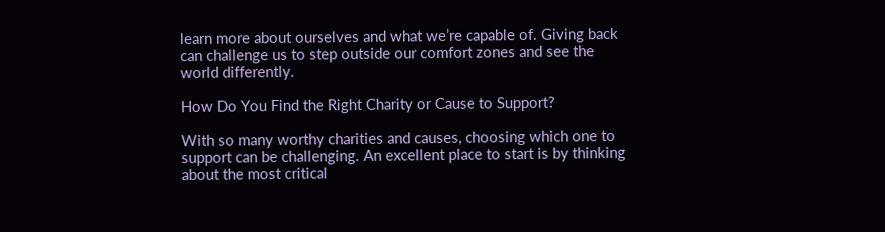learn more about ourselves and what we’re capable of. Giving back can challenge us to step outside our comfort zones and see the world differently.

How Do You Find the Right Charity or Cause to Support?

With so many worthy charities and causes, choosing which one to support can be challenging. An excellent place to start is by thinking about the most critical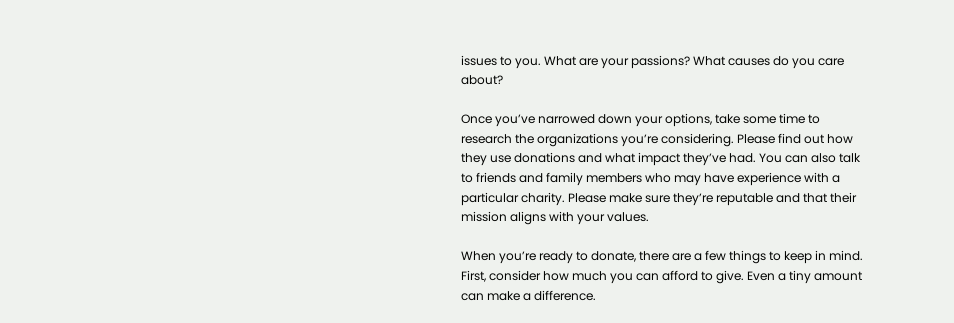issues to you. What are your passions? What causes do you care about?

Once you’ve narrowed down your options, take some time to research the organizations you’re considering. Please find out how they use donations and what impact they’ve had. You can also talk to friends and family members who may have experience with a particular charity. Please make sure they’re reputable and that their mission aligns with your values.

When you’re ready to donate, there are a few things to keep in mind. First, consider how much you can afford to give. Even a tiny amount can make a difference.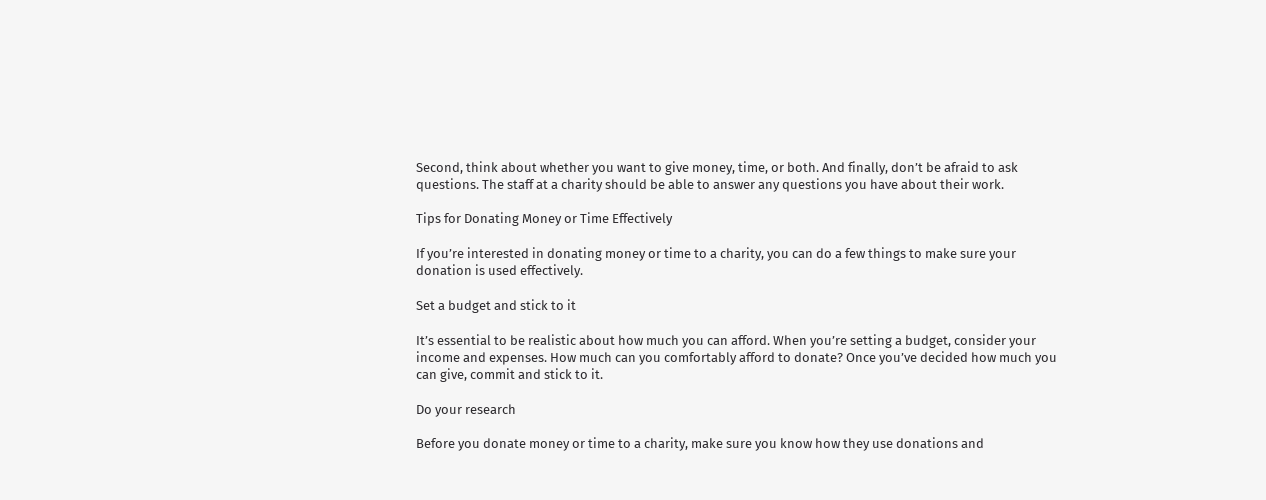Second, think about whether you want to give money, time, or both. And finally, don’t be afraid to ask questions. The staff at a charity should be able to answer any questions you have about their work.

Tips for Donating Money or Time Effectively

If you’re interested in donating money or time to a charity, you can do a few things to make sure your donation is used effectively.

Set a budget and stick to it

It’s essential to be realistic about how much you can afford. When you’re setting a budget, consider your income and expenses. How much can you comfortably afford to donate? Once you’ve decided how much you can give, commit and stick to it.

Do your research

Before you donate money or time to a charity, make sure you know how they use donations and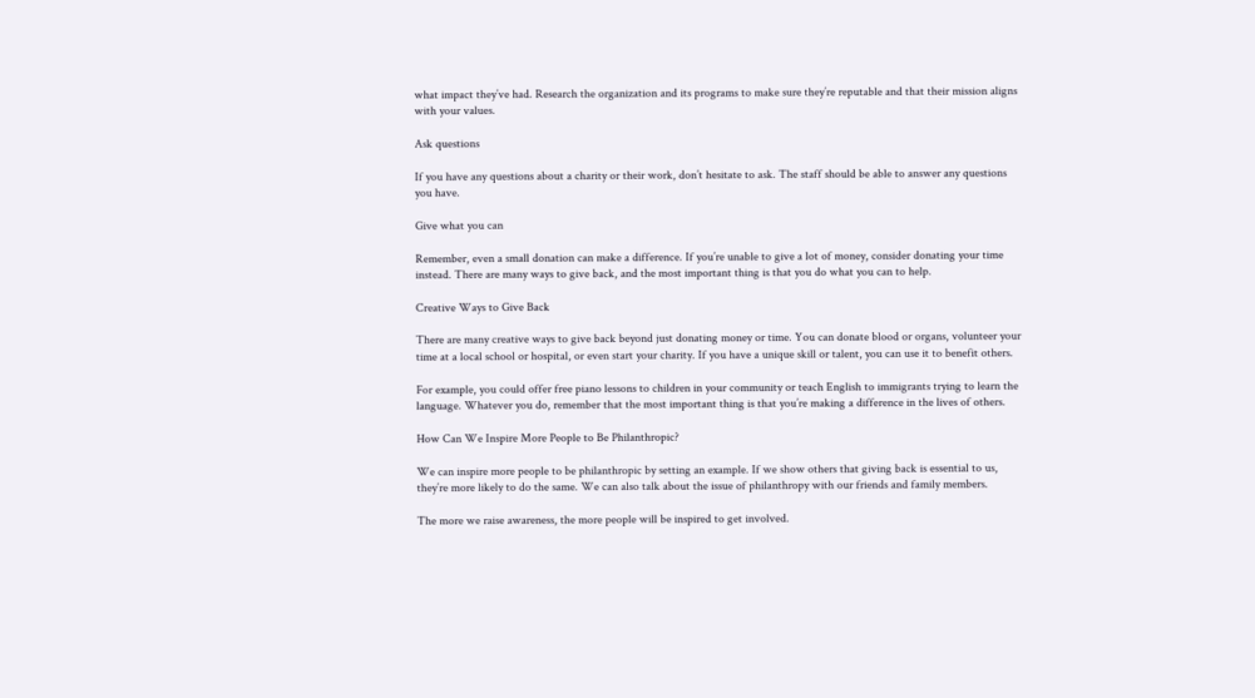what impact they’ve had. Research the organization and its programs to make sure they’re reputable and that their mission aligns with your values.

Ask questions

If you have any questions about a charity or their work, don’t hesitate to ask. The staff should be able to answer any questions you have.

Give what you can

Remember, even a small donation can make a difference. If you’re unable to give a lot of money, consider donating your time instead. There are many ways to give back, and the most important thing is that you do what you can to help.

Creative Ways to Give Back

There are many creative ways to give back beyond just donating money or time. You can donate blood or organs, volunteer your time at a local school or hospital, or even start your charity. If you have a unique skill or talent, you can use it to benefit others.

For example, you could offer free piano lessons to children in your community or teach English to immigrants trying to learn the language. Whatever you do, remember that the most important thing is that you’re making a difference in the lives of others.

How Can We Inspire More People to Be Philanthropic?

We can inspire more people to be philanthropic by setting an example. If we show others that giving back is essential to us, they’re more likely to do the same. We can also talk about the issue of philanthropy with our friends and family members.

The more we raise awareness, the more people will be inspired to get involved.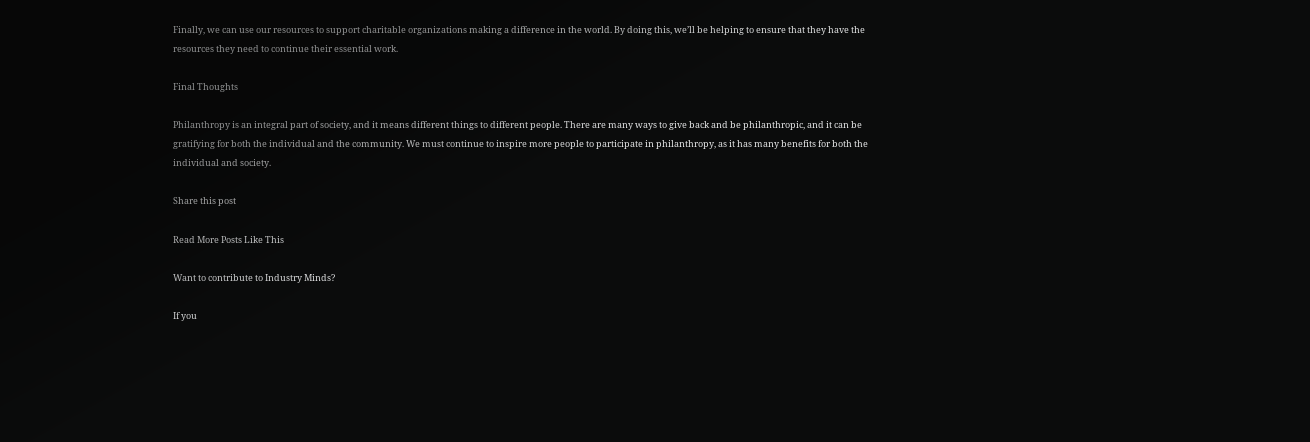Finally, we can use our resources to support charitable organizations making a difference in the world. By doing this, we’ll be helping to ensure that they have the resources they need to continue their essential work.

Final Thoughts

Philanthropy is an integral part of society, and it means different things to different people. There are many ways to give back and be philanthropic, and it can be gratifying for both the individual and the community. We must continue to inspire more people to participate in philanthropy, as it has many benefits for both the individual and society.

Share this post

Read More Posts Like This

Want to contribute to Industry Minds?

If you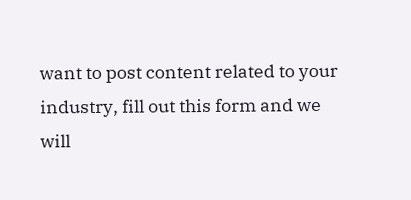want to post content related to your industry, fill out this form and we will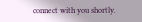connect with you shortly.